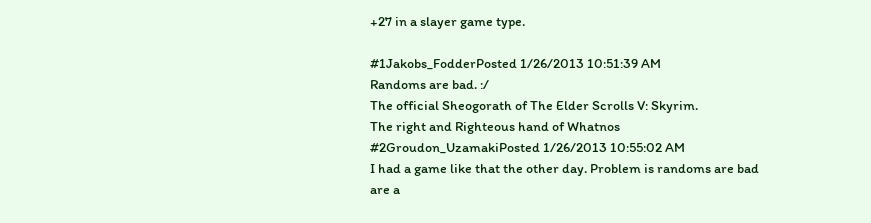+27 in a slayer game type.

#1Jakobs_FodderPosted 1/26/2013 10:51:39 AM
Randoms are bad. :/
The official Sheogorath of The Elder Scrolls V: Skyrim.
The right and Righteous hand of Whatnos
#2Groudon_UzamakiPosted 1/26/2013 10:55:02 AM
I had a game like that the other day. Problem is randoms are bad are a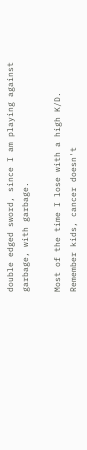double edged sword, since I am playing against garbage, with garbage.

Most of the time I lose with a high K/D.
Remember kids, cancer doesn't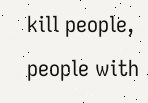kill people, people with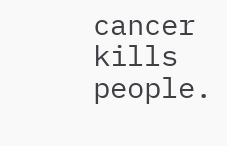cancer kills people.